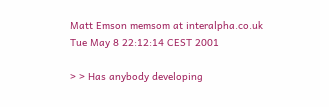Matt Emson memsom at interalpha.co.uk
Tue May 8 22:12:14 CEST 2001

> > Has anybody developing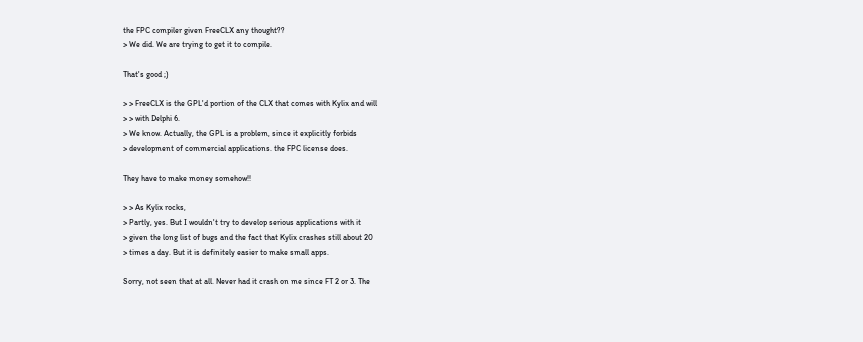the FPC compiler given FreeCLX any thought??
> We did. We are trying to get it to compile.

That's good ;)

> > FreeCLX is the GPL'd portion of the CLX that comes with Kylix and will
> > with Delphi 6.
> We know. Actually, the GPL is a problem, since it explicitly forbids
> development of commercial applications. the FPC license does.

They have to make money somehow!!

> > As Kylix rocks,
> Partly, yes. But I wouldn't try to develop serious applications with it
> given the long list of bugs and the fact that Kylix crashes still about 20
> times a day. But it is definitely easier to make small apps.

Sorry, not seen that at all. Never had it crash on me since FT 2 or 3. The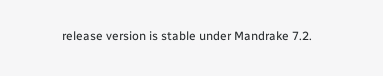release version is stable under Mandrake 7.2.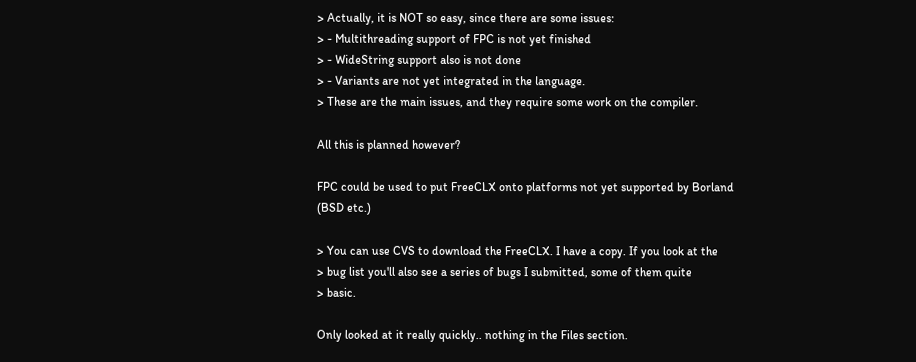> Actually, it is NOT so easy, since there are some issues:
> - Multithreading support of FPC is not yet finished
> - WideString support also is not done
> - Variants are not yet integrated in the language.
> These are the main issues, and they require some work on the compiler.

All this is planned however?

FPC could be used to put FreeCLX onto platforms not yet supported by Borland
(BSD etc.)

> You can use CVS to download the FreeCLX. I have a copy. If you look at the
> bug list you'll also see a series of bugs I submitted, some of them quite
> basic.

Only looked at it really quickly.. nothing in the Files section.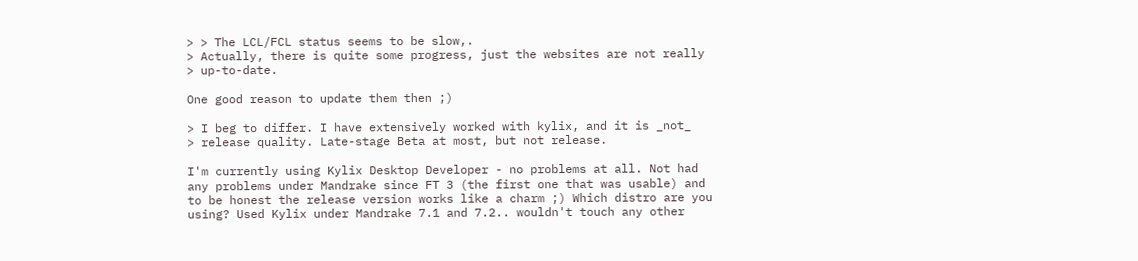> > The LCL/FCL status seems to be slow,.
> Actually, there is quite some progress, just the websites are not really
> up-to-date.

One good reason to update them then ;)

> I beg to differ. I have extensively worked with kylix, and it is _not_
> release quality. Late-stage Beta at most, but not release.

I'm currently using Kylix Desktop Developer - no problems at all. Not had
any problems under Mandrake since FT 3 (the first one that was usable) and
to be honest the release version works like a charm ;) Which distro are you
using? Used Kylix under Mandrake 7.1 and 7.2.. wouldn't touch any other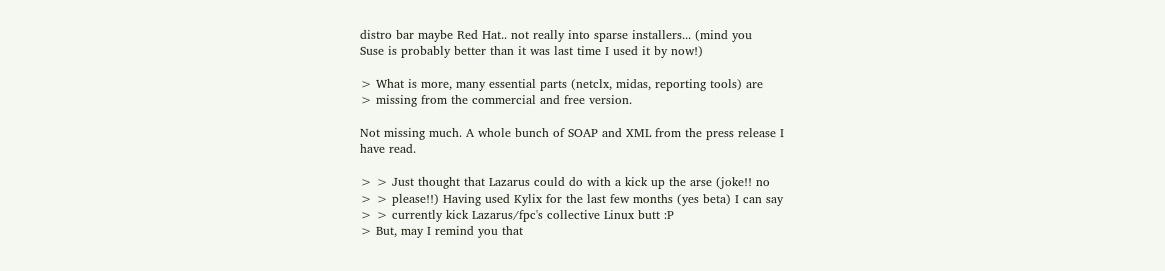distro bar maybe Red Hat.. not really into sparse installers... (mind you
Suse is probably better than it was last time I used it by now!)

> What is more, many essential parts (netclx, midas, reporting tools) are
> missing from the commercial and free version.

Not missing much. A whole bunch of SOAP and XML from the press release I
have read.

> > Just thought that Lazarus could do with a kick up the arse (joke!! no
> > please!!) Having used Kylix for the last few months (yes beta) I can say
> > currently kick Lazarus/fpc's collective Linux butt :P
> But, may I remind you that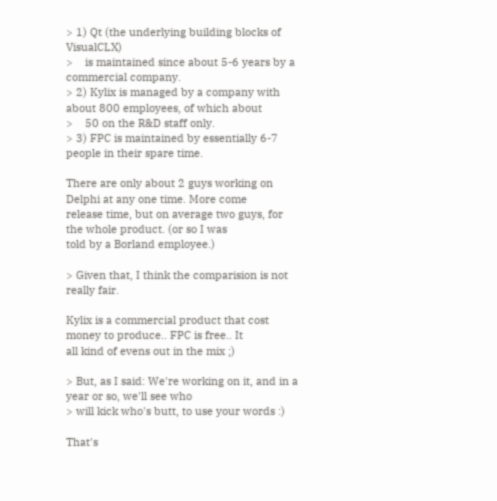> 1) Qt (the underlying building blocks of VisualCLX)
>    is maintained since about 5-6 years by a commercial company.
> 2) Kylix is managed by a company with about 800 employees, of which about
>    50 on the R&D staff only.
> 3) FPC is maintained by essentially 6-7 people in their spare time.

There are only about 2 guys working on Delphi at any one time. More come
release time, but on average two guys, for the whole product. (or so I was
told by a Borland employee.)

> Given that, I think the comparision is not really fair.

Kylix is a commercial product that cost money to produce.. FPC is free.. It
all kind of evens out in the mix ;)

> But, as I said: We're working on it, and in a year or so, we'll see who
> will kick who's butt, to use your words :)

That's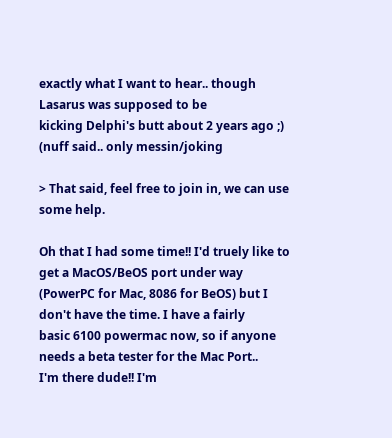exactly what I want to hear.. though Lasarus was supposed to be
kicking Delphi's butt about 2 years ago ;) (nuff said.. only messin/joking

> That said, feel free to join in, we can use some help.

Oh that I had some time!! I'd truely like to get a MacOS/BeOS port under way
(PowerPC for Mac, 8086 for BeOS) but I don't have the time. I have a fairly
basic 6100 powermac now, so if anyone needs a beta tester for the Mac Port..
I'm there dude!! I'm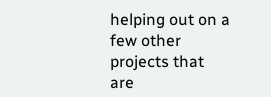helping out on a few other projects that are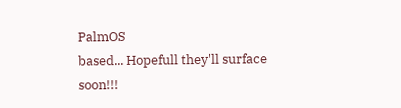PalmOS
based... Hopefull they'll surface soon!!!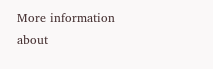More information about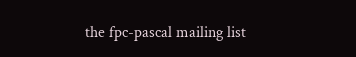the fpc-pascal mailing list